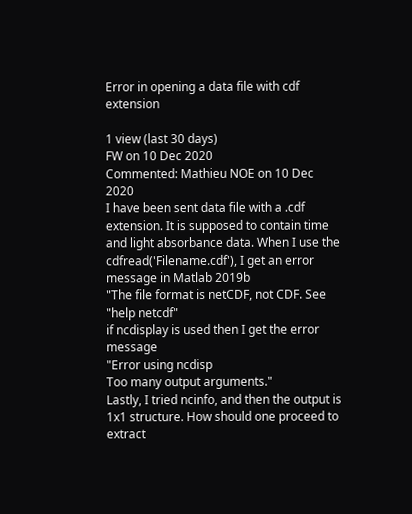Error in opening a data file with cdf extension

1 view (last 30 days)
FW on 10 Dec 2020
Commented: Mathieu NOE on 10 Dec 2020
I have been sent data file with a .cdf extension. It is supposed to contain time and light absorbance data. When I use the cdfread('Filename.cdf'), I get an error message in Matlab 2019b
"The file format is netCDF, not CDF. See "help netcdf"
if ncdisplay is used then I get the error message
"Error using ncdisp
Too many output arguments."
Lastly, I tried ncinfo, and then the output is 1x1 structure. How should one proceed to extract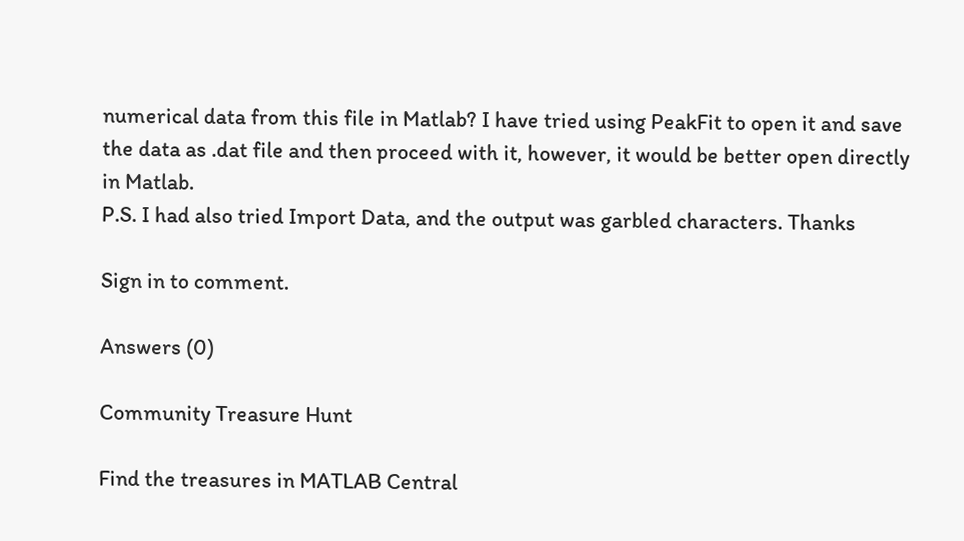numerical data from this file in Matlab? I have tried using PeakFit to open it and save the data as .dat file and then proceed with it, however, it would be better open directly in Matlab.
P.S. I had also tried Import Data, and the output was garbled characters. Thanks

Sign in to comment.

Answers (0)

Community Treasure Hunt

Find the treasures in MATLAB Central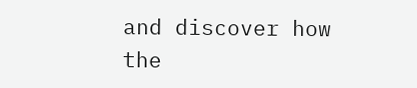and discover how the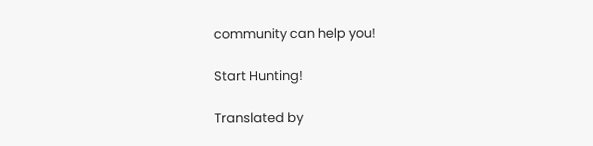community can help you!

Start Hunting!

Translated by